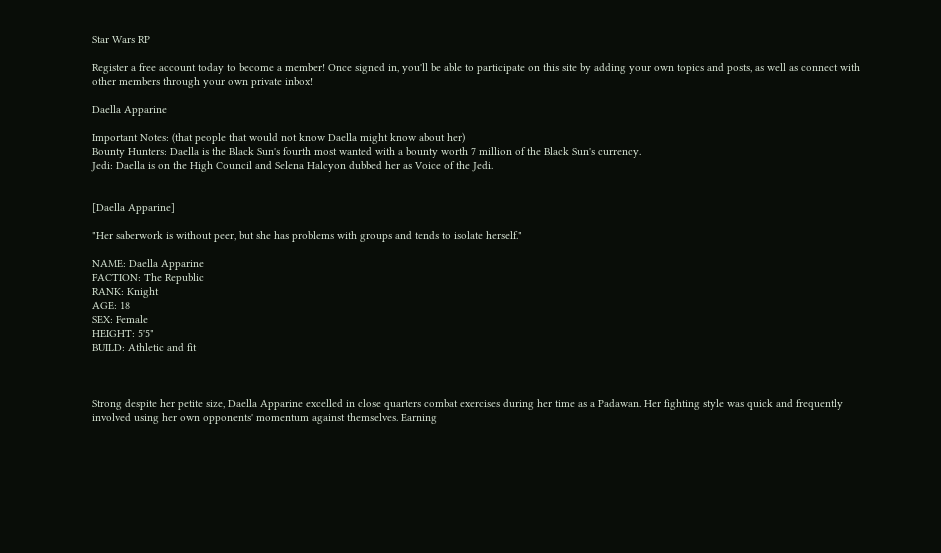Star Wars RP

Register a free account today to become a member! Once signed in, you'll be able to participate on this site by adding your own topics and posts, as well as connect with other members through your own private inbox!

Daella Apparine

Important Notes: (that people that would not know Daella might know about her)
Bounty Hunters: Daella is the Black Sun's fourth most wanted with a bounty worth 7 million of the Black Sun's currency.
Jedi: Daella is on the High Council and Selena Halcyon dubbed her as Voice of the Jedi.


[Daella Apparine]

"Her saberwork is without peer, but she has problems with groups and tends to isolate herself."

NAME: Daella Apparine
FACTION: The Republic
RANK: Knight
AGE: 18
SEX: Female
HEIGHT: 5'5"
BUILD: Athletic and fit



Strong despite her petite size, Daella Apparine excelled in close quarters combat exercises during her time as a Padawan. Her fighting style was quick and frequently involved using her own opponents' momentum against themselves. Earning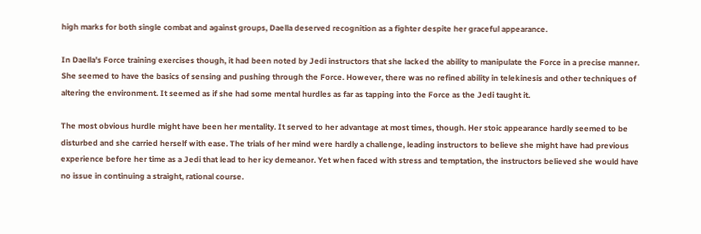high marks for both single combat and against groups, Daella deserved recognition as a fighter despite her graceful appearance.

In Daella's Force training exercises though, it had been noted by Jedi instructors that she lacked the ability to manipulate the Force in a precise manner. She seemed to have the basics of sensing and pushing through the Force. However, there was no refined ability in telekinesis and other techniques of altering the environment. It seemed as if she had some mental hurdles as far as tapping into the Force as the Jedi taught it.

The most obvious hurdle might have been her mentality. It served to her advantage at most times, though. Her stoic appearance hardly seemed to be disturbed and she carried herself with ease. The trials of her mind were hardly a challenge, leading instructors to believe she might have had previous experience before her time as a Jedi that lead to her icy demeanor. Yet when faced with stress and temptation, the instructors believed she would have no issue in continuing a straight, rational course.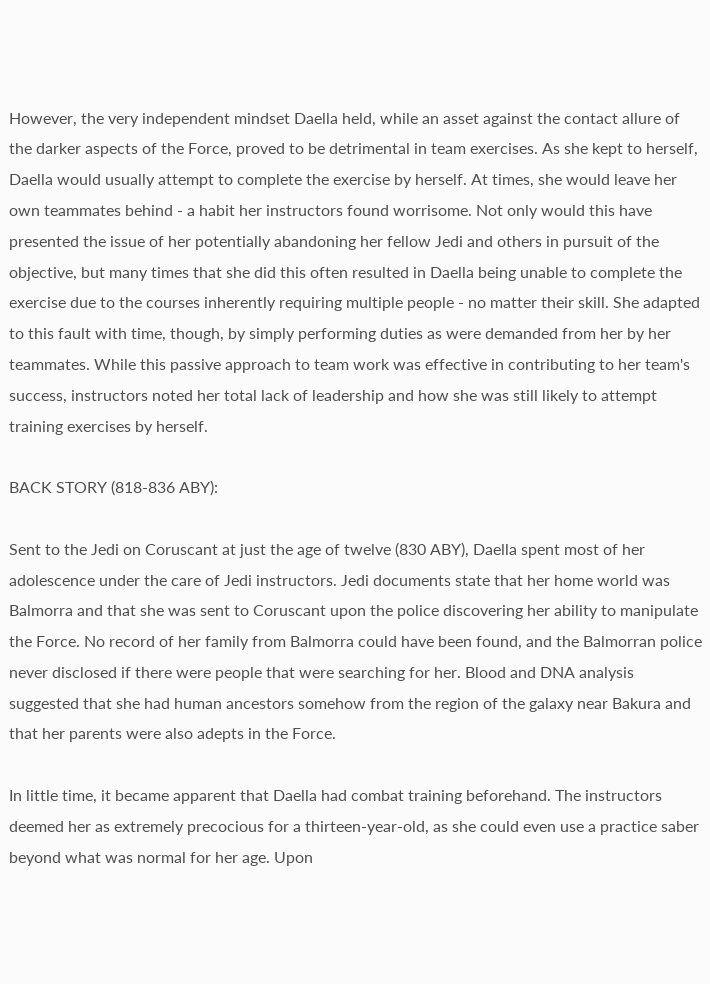However, the very independent mindset Daella held, while an asset against the contact allure of the darker aspects of the Force, proved to be detrimental in team exercises. As she kept to herself, Daella would usually attempt to complete the exercise by herself. At times, she would leave her own teammates behind - a habit her instructors found worrisome. Not only would this have presented the issue of her potentially abandoning her fellow Jedi and others in pursuit of the objective, but many times that she did this often resulted in Daella being unable to complete the exercise due to the courses inherently requiring multiple people - no matter their skill. She adapted to this fault with time, though, by simply performing duties as were demanded from her by her teammates. While this passive approach to team work was effective in contributing to her team's success, instructors noted her total lack of leadership and how she was still likely to attempt training exercises by herself.

BACK STORY (818-836 ABY):

Sent to the Jedi on Coruscant at just the age of twelve (830 ABY), Daella spent most of her adolescence under the care of Jedi instructors. Jedi documents state that her home world was Balmorra and that she was sent to Coruscant upon the police discovering her ability to manipulate the Force. No record of her family from Balmorra could have been found, and the Balmorran police never disclosed if there were people that were searching for her. Blood and DNA analysis suggested that she had human ancestors somehow from the region of the galaxy near Bakura and that her parents were also adepts in the Force.

In little time, it became apparent that Daella had combat training beforehand. The instructors deemed her as extremely precocious for a thirteen-year-old, as she could even use a practice saber beyond what was normal for her age. Upon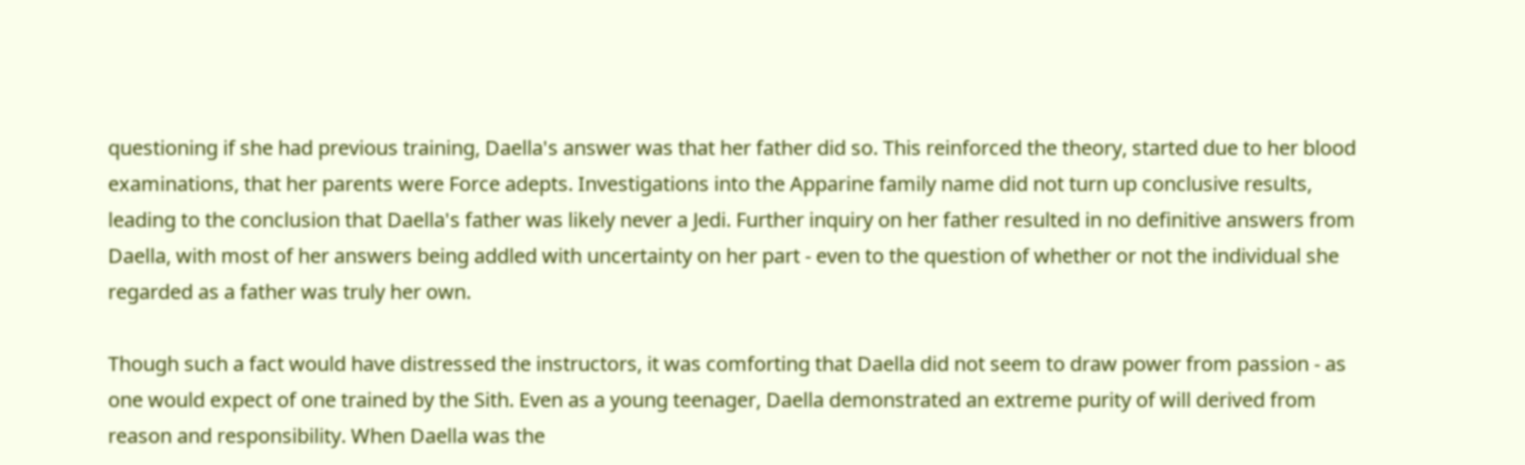questioning if she had previous training, Daella's answer was that her father did so. This reinforced the theory, started due to her blood examinations, that her parents were Force adepts. Investigations into the Apparine family name did not turn up conclusive results, leading to the conclusion that Daella's father was likely never a Jedi. Further inquiry on her father resulted in no definitive answers from Daella, with most of her answers being addled with uncertainty on her part - even to the question of whether or not the individual she regarded as a father was truly her own.

Though such a fact would have distressed the instructors, it was comforting that Daella did not seem to draw power from passion - as one would expect of one trained by the Sith. Even as a young teenager, Daella demonstrated an extreme purity of will derived from reason and responsibility. When Daella was the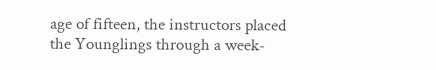age of fifteen, the instructors placed the Younglings through a week-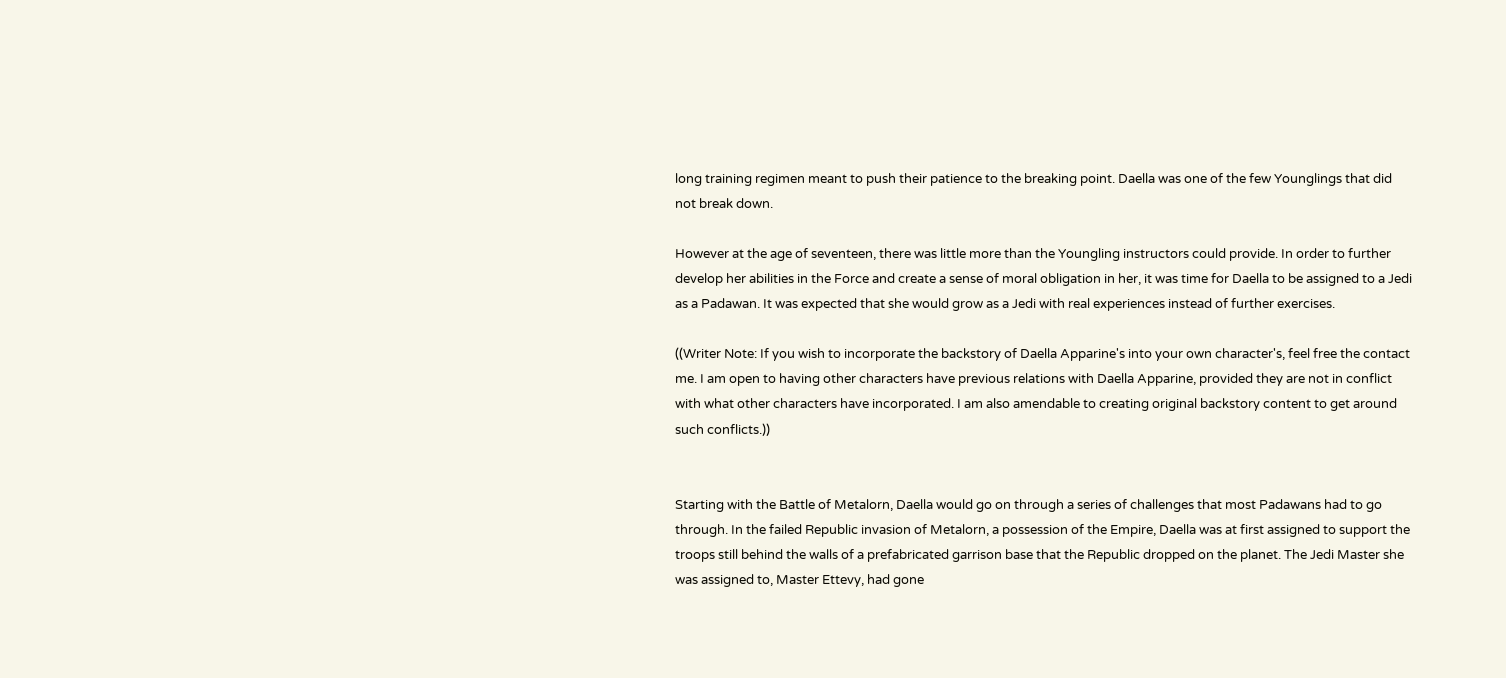long training regimen meant to push their patience to the breaking point. Daella was one of the few Younglings that did not break down.

However at the age of seventeen, there was little more than the Youngling instructors could provide. In order to further develop her abilities in the Force and create a sense of moral obligation in her, it was time for Daella to be assigned to a Jedi as a Padawan. It was expected that she would grow as a Jedi with real experiences instead of further exercises.

((Writer Note: If you wish to incorporate the backstory of Daella Apparine's into your own character's, feel free the contact me. I am open to having other characters have previous relations with Daella Apparine, provided they are not in conflict with what other characters have incorporated. I am also amendable to creating original backstory content to get around such conflicts.))


Starting with the Battle of Metalorn, Daella would go on through a series of challenges that most Padawans had to go through. In the failed Republic invasion of Metalorn, a possession of the Empire, Daella was at first assigned to support the troops still behind the walls of a prefabricated garrison base that the Republic dropped on the planet. The Jedi Master she was assigned to, Master Ettevy, had gone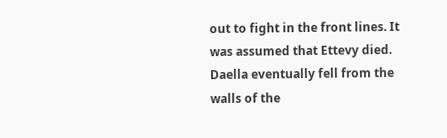out to fight in the front lines. It was assumed that Ettevy died. Daella eventually fell from the walls of the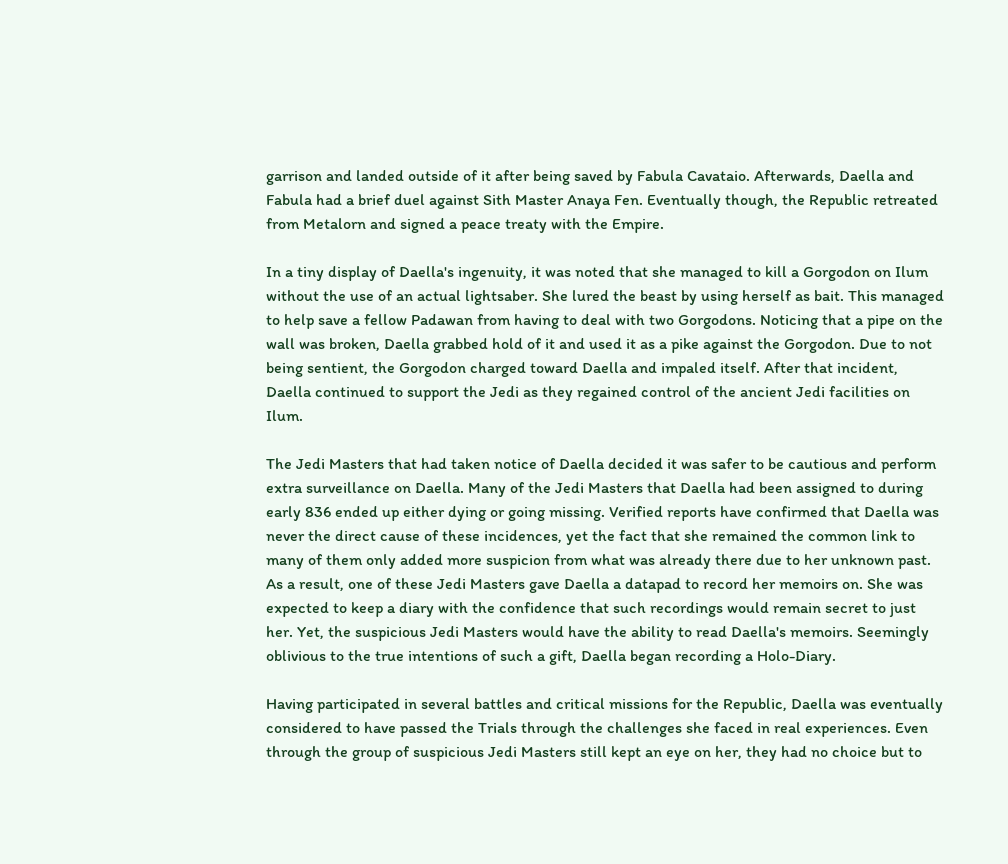garrison and landed outside of it after being saved by Fabula Cavataio. Afterwards, Daella and Fabula had a brief duel against Sith Master Anaya Fen. Eventually though, the Republic retreated from Metalorn and signed a peace treaty with the Empire.

In a tiny display of Daella's ingenuity, it was noted that she managed to kill a Gorgodon on Ilum without the use of an actual lightsaber. She lured the beast by using herself as bait. This managed to help save a fellow Padawan from having to deal with two Gorgodons. Noticing that a pipe on the wall was broken, Daella grabbed hold of it and used it as a pike against the Gorgodon. Due to not being sentient, the Gorgodon charged toward Daella and impaled itself. After that incident, Daella continued to support the Jedi as they regained control of the ancient Jedi facilities on Ilum.

The Jedi Masters that had taken notice of Daella decided it was safer to be cautious and perform extra surveillance on Daella. Many of the Jedi Masters that Daella had been assigned to during early 836 ended up either dying or going missing. Verified reports have confirmed that Daella was never the direct cause of these incidences, yet the fact that she remained the common link to many of them only added more suspicion from what was already there due to her unknown past. As a result, one of these Jedi Masters gave Daella a datapad to record her memoirs on. She was expected to keep a diary with the confidence that such recordings would remain secret to just her. Yet, the suspicious Jedi Masters would have the ability to read Daella's memoirs. Seemingly oblivious to the true intentions of such a gift, Daella began recording a Holo-Diary.

Having participated in several battles and critical missions for the Republic, Daella was eventually considered to have passed the Trials through the challenges she faced in real experiences. Even through the group of suspicious Jedi Masters still kept an eye on her, they had no choice but to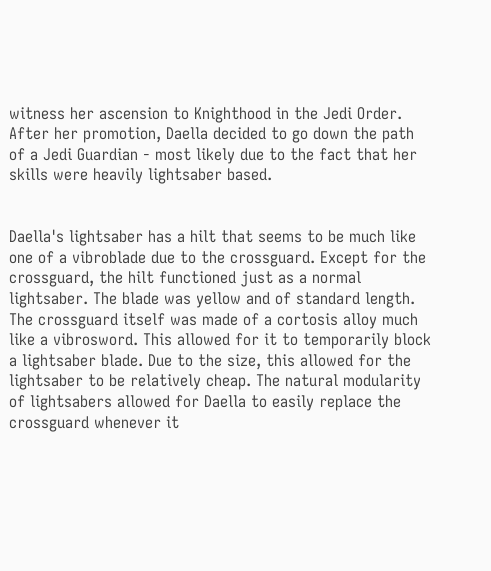witness her ascension to Knighthood in the Jedi Order. After her promotion, Daella decided to go down the path of a Jedi Guardian - most likely due to the fact that her skills were heavily lightsaber based.


Daella's lightsaber has a hilt that seems to be much like one of a vibroblade due to the crossguard. Except for the crossguard, the hilt functioned just as a normal lightsaber. The blade was yellow and of standard length. The crossguard itself was made of a cortosis alloy much like a vibrosword. This allowed for it to temporarily block a lightsaber blade. Due to the size, this allowed for the lightsaber to be relatively cheap. The natural modularity of lightsabers allowed for Daella to easily replace the crossguard whenever it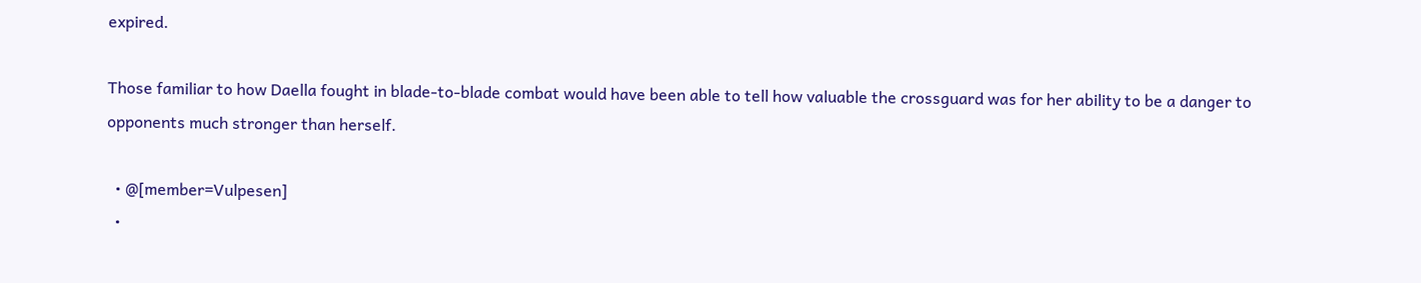expired.

Those familiar to how Daella fought in blade-to-blade combat would have been able to tell how valuable the crossguard was for her ability to be a danger to opponents much stronger than herself.

  • @[member=Vulpesen]
  •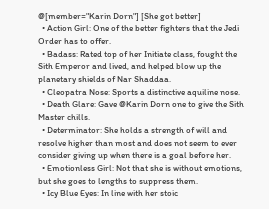@[member="Karin Dorn"] [She got better]
  • Action Girl: One of the better fighters that the Jedi Order has to offer.
  • Badass: Rated top of her Initiate class, fought the Sith Emperor and lived, and helped blow up the planetary shields of Nar Shaddaa.
  • Cleopatra Nose: Sports a distinctive aquiline nose.
  • Death Glare: Gave @Karin Dorn one to give the Sith Master chills.
  • Determinator: She holds a strength of will and resolve higher than most and does not seem to ever consider giving up when there is a goal before her.
  • Emotionless Girl: Not that she is without emotions, but she goes to lengths to suppress them.
  • Icy Blue Eyes: In line with her stoic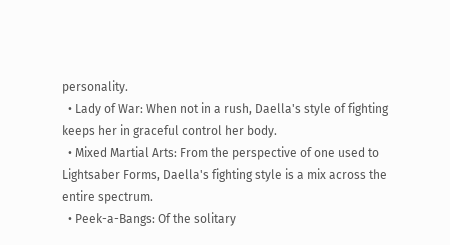personality.
  • Lady of War: When not in a rush, Daella's style of fighting keeps her in graceful control her body.
  • Mixed Martial Arts: From the perspective of one used to Lightsaber Forms, Daella's fighting style is a mix across the entire spectrum.
  • Peek-a-Bangs: Of the solitary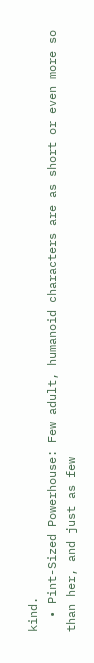kind.
  • Pint-Sized Powerhouse: Few adult, humanoid characters are as short or even more so than her, and just as few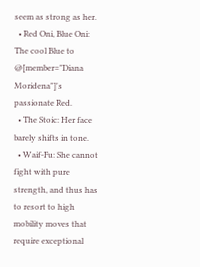seem as strong as her.
  • Red Oni, Blue Oni: The cool Blue to @[member="Diana Moridena"]'s passionate Red.
  • The Stoic: Her face barely shifts in tone.
  • Waif-Fu: She cannot fight with pure strength, and thus has to resort to high mobility moves that require exceptional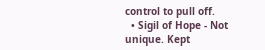control to pull off.
  • Sigil of Hope - Not unique. Kept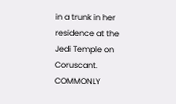in a trunk in her residence at the Jedi Temple on Coruscant.
COMMONLY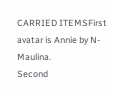CARRIED ITEMSFirst avatar is Annie by N-Maulina.
Second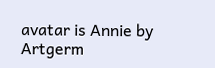avatar is Annie by Artgerm